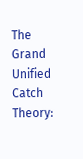The Grand Unified Catch Theory: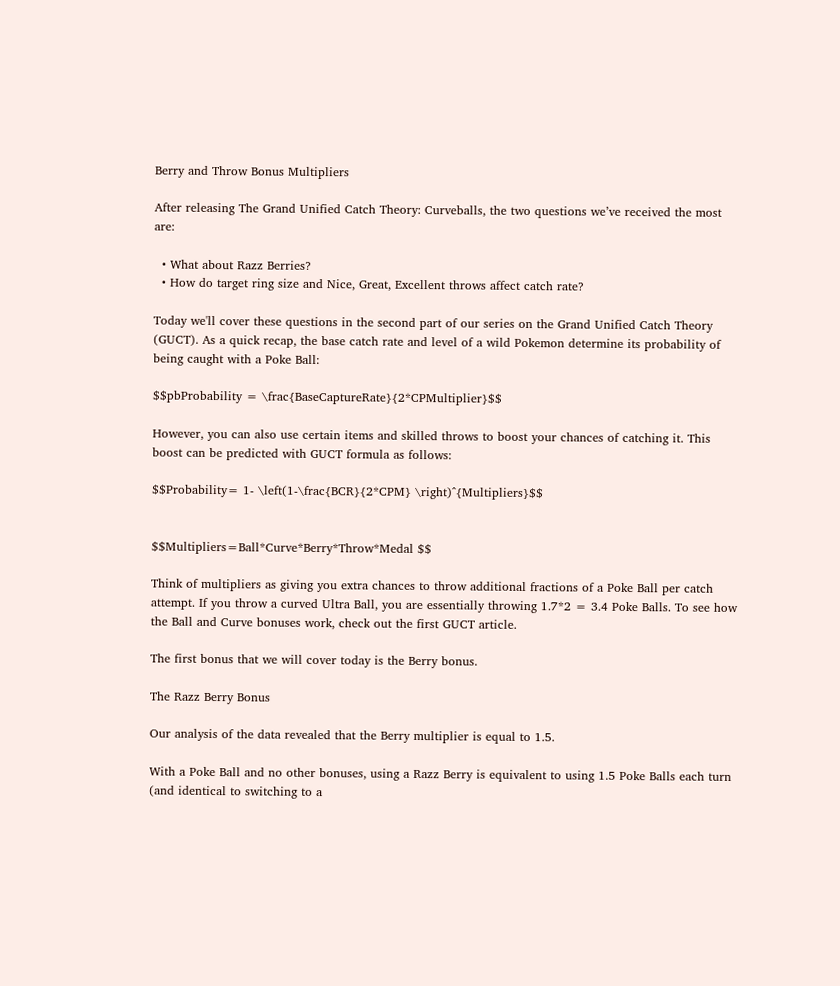Berry and Throw Bonus Multipliers

After releasing The Grand Unified Catch Theory: Curveballs, the two questions we’ve received the most are:

  • What about Razz Berries?
  • How do target ring size and Nice, Great, Excellent throws affect catch rate?

Today we'll cover these questions in the second part of our series on the Grand Unified Catch Theory (GUCT). As a quick recap, the base catch rate and level of a wild Pokemon determine its probability of being caught with a Poke Ball:

$$pbProbability = \frac{BaseCaptureRate}{2*CPMultiplier}$$

However, you can also use certain items and skilled throws to boost your chances of catching it. This boost can be predicted with GUCT formula as follows:

$$Probability= 1- \left(1-\frac{BCR}{2*CPM} \right)^{Multipliers}$$


$$Multipliers=Ball*Curve*Berry*Throw*Medal $$

Think of multipliers as giving you extra chances to throw additional fractions of a Poke Ball per catch attempt. If you throw a curved Ultra Ball, you are essentially throwing 1.7*2 = 3.4 Poke Balls. To see how the Ball and Curve bonuses work, check out the first GUCT article.

The first bonus that we will cover today is the Berry bonus.

The Razz Berry Bonus

Our analysis of the data revealed that the Berry multiplier is equal to 1.5.

With a Poke Ball and no other bonuses, using a Razz Berry is equivalent to using 1.5 Poke Balls each turn (and identical to switching to a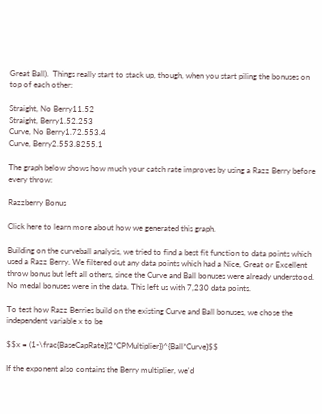Great Ball).  Things really start to stack up, though, when you start piling the bonuses on top of each other:

Straight, No Berry11.52
Straight, Berry1.52.253
Curve, No Berry1.72.553.4
Curve, Berry2.553.8255.1

The graph below shows how much your catch rate improves by using a Razz Berry before every throw:

Razzberry Bonus

Click here to learn more about how we generated this graph.

Building on the curveball analysis, we tried to find a best fit function to data points which used a Razz Berry. We filtered out any data points which had a Nice, Great or Excellent throw bonus but left all others, since the Curve and Ball bonuses were already understood. No medal bonuses were in the data. This left us with 7,230 data points.

To test how Razz Berries build on the existing Curve and Ball bonuses, we chose the independent variable x to be

$$x = (1-\frac{BaseCapRate}{2*CPMultiplier})^{Ball*Curve}$$

If the exponent also contains the Berry multiplier, we'd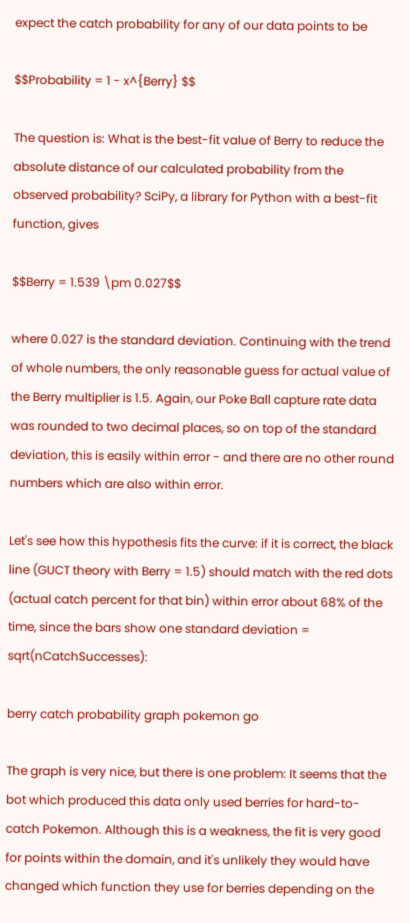expect the catch probability for any of our data points to be

$$Probability = 1 - x^{Berry} $$

The question is: What is the best-fit value of Berry to reduce the absolute distance of our calculated probability from the observed probability? SciPy, a library for Python with a best-fit function, gives

$$Berry = 1.539 \pm 0.027$$

where 0.027 is the standard deviation. Continuing with the trend of whole numbers, the only reasonable guess for actual value of the Berry multiplier is 1.5. Again, our Poke Ball capture rate data was rounded to two decimal places, so on top of the standard deviation, this is easily within error - and there are no other round numbers which are also within error.

Let's see how this hypothesis fits the curve: if it is correct, the black line (GUCT theory with Berry = 1.5) should match with the red dots (actual catch percent for that bin) within error about 68% of the time, since the bars show one standard deviation = sqrt(nCatchSuccesses):

berry catch probability graph pokemon go

The graph is very nice, but there is one problem: It seems that the bot which produced this data only used berries for hard-to-catch Pokemon. Although this is a weakness, the fit is very good for points within the domain, and it's unlikely they would have changed which function they use for berries depending on the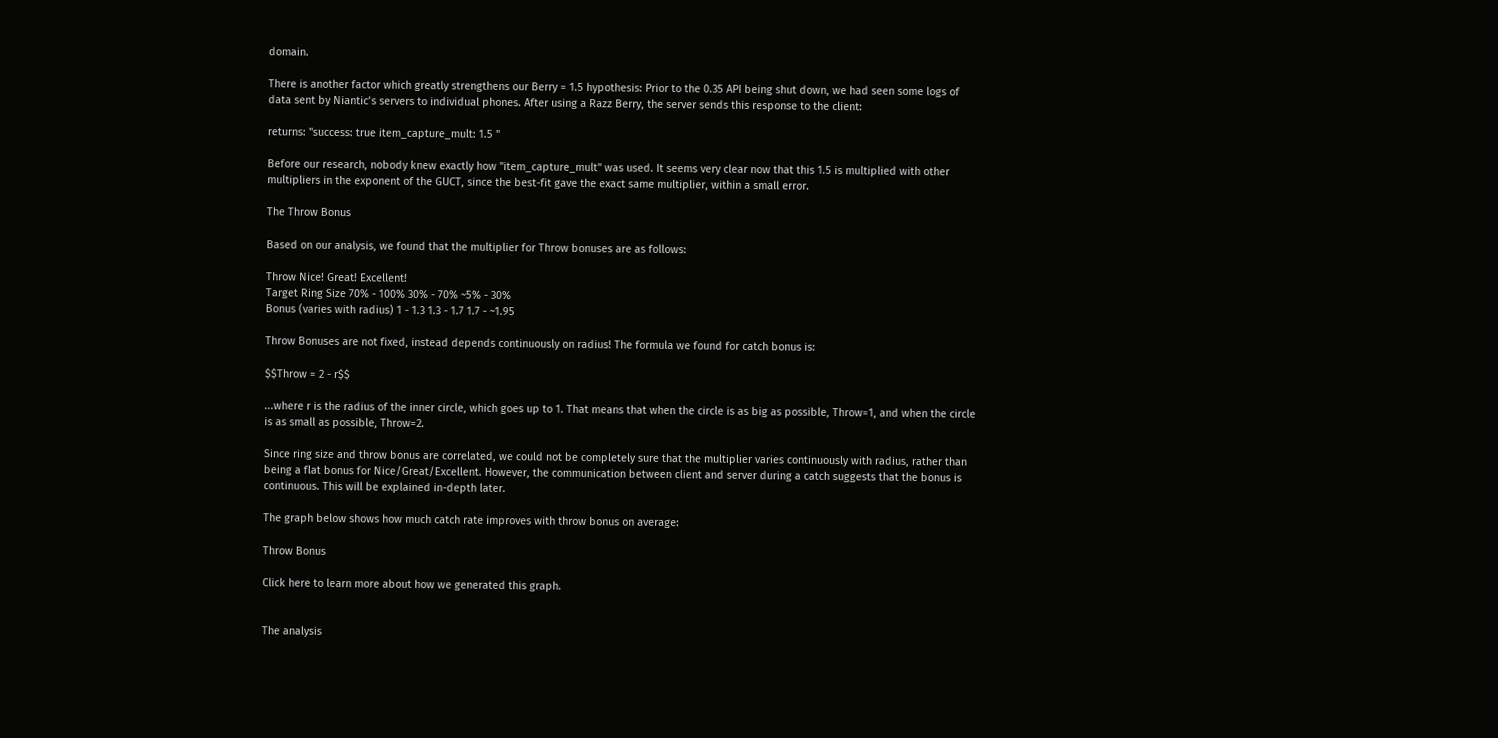domain.

There is another factor which greatly strengthens our Berry = 1.5 hypothesis: Prior to the 0.35 API being shut down, we had seen some logs of data sent by Niantic’s servers to individual phones. After using a Razz Berry, the server sends this response to the client:

returns: "success: true item_capture_mult: 1.5 "

Before our research, nobody knew exactly how "item_capture_mult" was used. It seems very clear now that this 1.5 is multiplied with other multipliers in the exponent of the GUCT, since the best-fit gave the exact same multiplier, within a small error.

The Throw Bonus

Based on our analysis, we found that the multiplier for Throw bonuses are as follows:

Throw Nice! Great! Excellent!
Target Ring Size 70% - 100% 30% - 70% ~5% - 30%
Bonus (varies with radius) 1 - 1.3 1.3 - 1.7 1.7 - ~1.95

Throw Bonuses are not fixed, instead depends continuously on radius! The formula we found for catch bonus is:

$$Throw = 2 - r$$

...where r is the radius of the inner circle, which goes up to 1. That means that when the circle is as big as possible, Throw=1, and when the circle is as small as possible, Throw=2.

Since ring size and throw bonus are correlated, we could not be completely sure that the multiplier varies continuously with radius, rather than being a flat bonus for Nice/Great/Excellent. However, the communication between client and server during a catch suggests that the bonus is continuous. This will be explained in-depth later.

The graph below shows how much catch rate improves with throw bonus on average:

Throw Bonus

Click here to learn more about how we generated this graph.


The analysis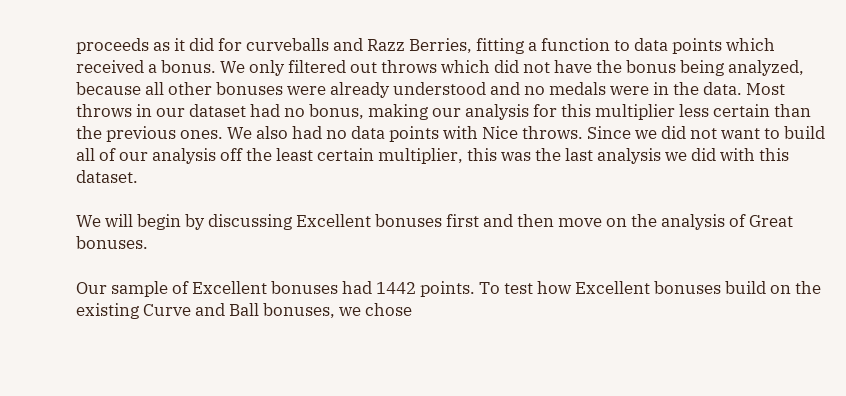proceeds as it did for curveballs and Razz Berries, fitting a function to data points which received a bonus. We only filtered out throws which did not have the bonus being analyzed, because all other bonuses were already understood and no medals were in the data. Most throws in our dataset had no bonus, making our analysis for this multiplier less certain than the previous ones. We also had no data points with Nice throws. Since we did not want to build all of our analysis off the least certain multiplier, this was the last analysis we did with this dataset.

We will begin by discussing Excellent bonuses first and then move on the analysis of Great bonuses.

Our sample of Excellent bonuses had 1442 points. To test how Excellent bonuses build on the existing Curve and Ball bonuses, we chose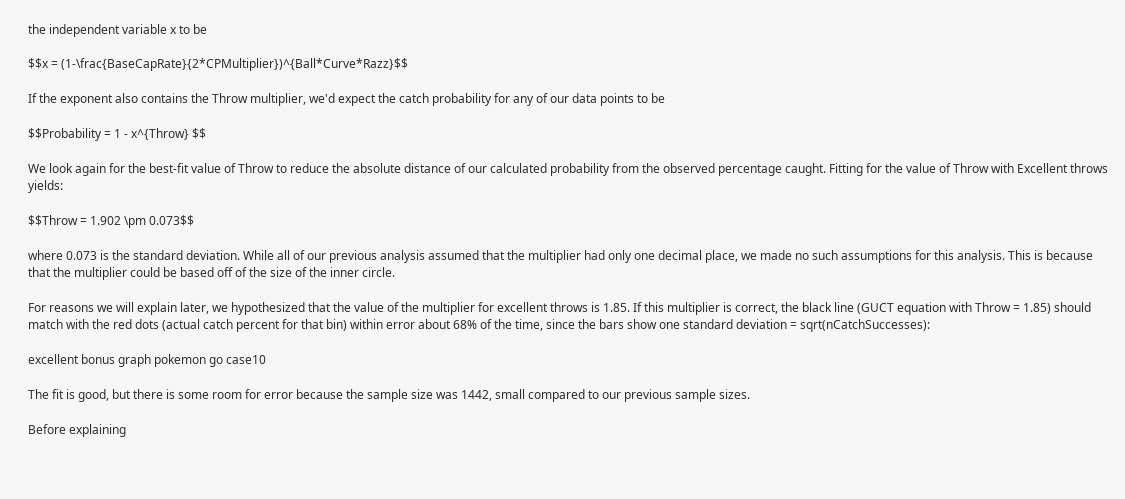the independent variable x to be

$$x = (1-\frac{BaseCapRate}{2*CPMultiplier})^{Ball*Curve*Razz}$$

If the exponent also contains the Throw multiplier, we'd expect the catch probability for any of our data points to be

$$Probability = 1 - x^{Throw} $$

We look again for the best-fit value of Throw to reduce the absolute distance of our calculated probability from the observed percentage caught. Fitting for the value of Throw with Excellent throws yields:

$$Throw = 1.902 \pm 0.073$$

where 0.073 is the standard deviation. While all of our previous analysis assumed that the multiplier had only one decimal place, we made no such assumptions for this analysis. This is because that the multiplier could be based off of the size of the inner circle.

For reasons we will explain later, we hypothesized that the value of the multiplier for excellent throws is 1.85. If this multiplier is correct, the black line (GUCT equation with Throw = 1.85) should match with the red dots (actual catch percent for that bin) within error about 68% of the time, since the bars show one standard deviation = sqrt(nCatchSuccesses):

excellent bonus graph pokemon go case10

The fit is good, but there is some room for error because the sample size was 1442, small compared to our previous sample sizes.

Before explaining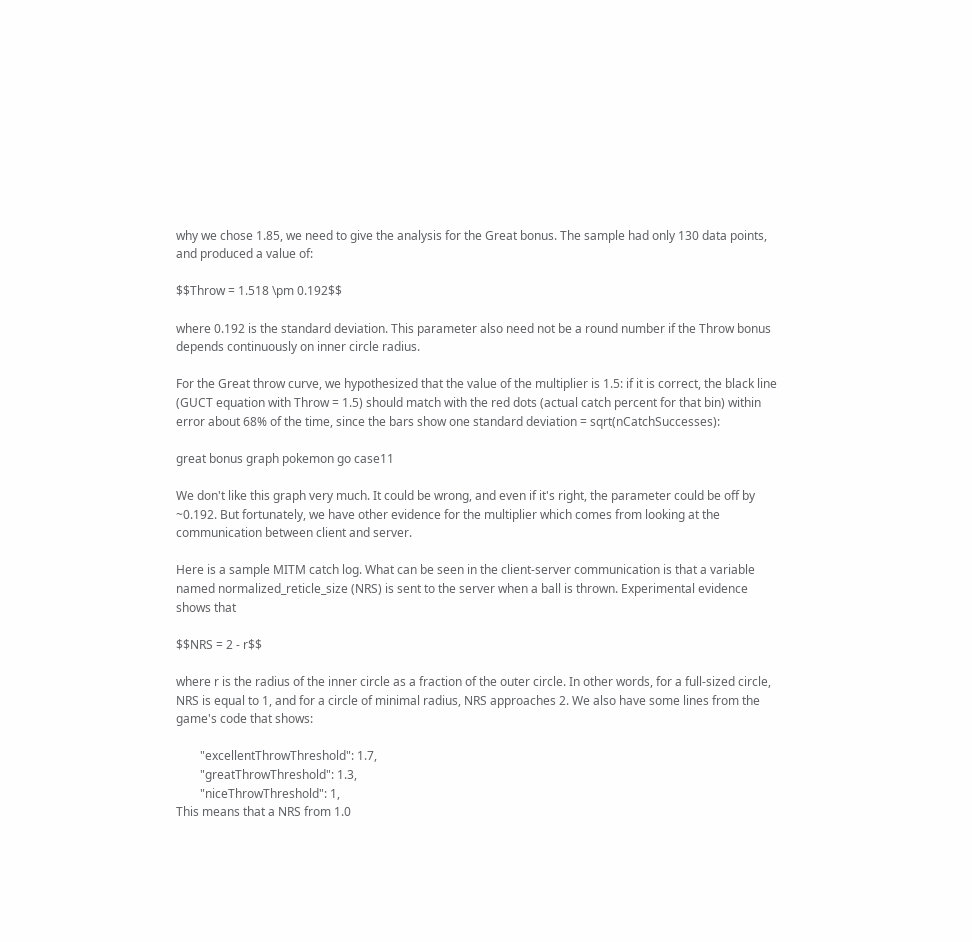why we chose 1.85, we need to give the analysis for the Great bonus. The sample had only 130 data points, and produced a value of:

$$Throw = 1.518 \pm 0.192$$

where 0.192 is the standard deviation. This parameter also need not be a round number if the Throw bonus depends continuously on inner circle radius.

For the Great throw curve, we hypothesized that the value of the multiplier is 1.5: if it is correct, the black line (GUCT equation with Throw = 1.5) should match with the red dots (actual catch percent for that bin) within error about 68% of the time, since the bars show one standard deviation = sqrt(nCatchSuccesses):

great bonus graph pokemon go case11

We don't like this graph very much. It could be wrong, and even if it's right, the parameter could be off by ~0.192. But fortunately, we have other evidence for the multiplier which comes from looking at the communication between client and server.

Here is a sample MITM catch log. What can be seen in the client-server communication is that a variable named normalized_reticle_size (NRS) is sent to the server when a ball is thrown. Experimental evidence shows that

$$NRS = 2 - r$$

where r is the radius of the inner circle as a fraction of the outer circle. In other words, for a full-sized circle, NRS is equal to 1, and for a circle of minimal radius, NRS approaches 2. We also have some lines from the game's code that shows:

        "excellentThrowThreshold": 1.7,
        "greatThrowThreshold": 1.3,
        "niceThrowThreshold": 1,
This means that a NRS from 1.0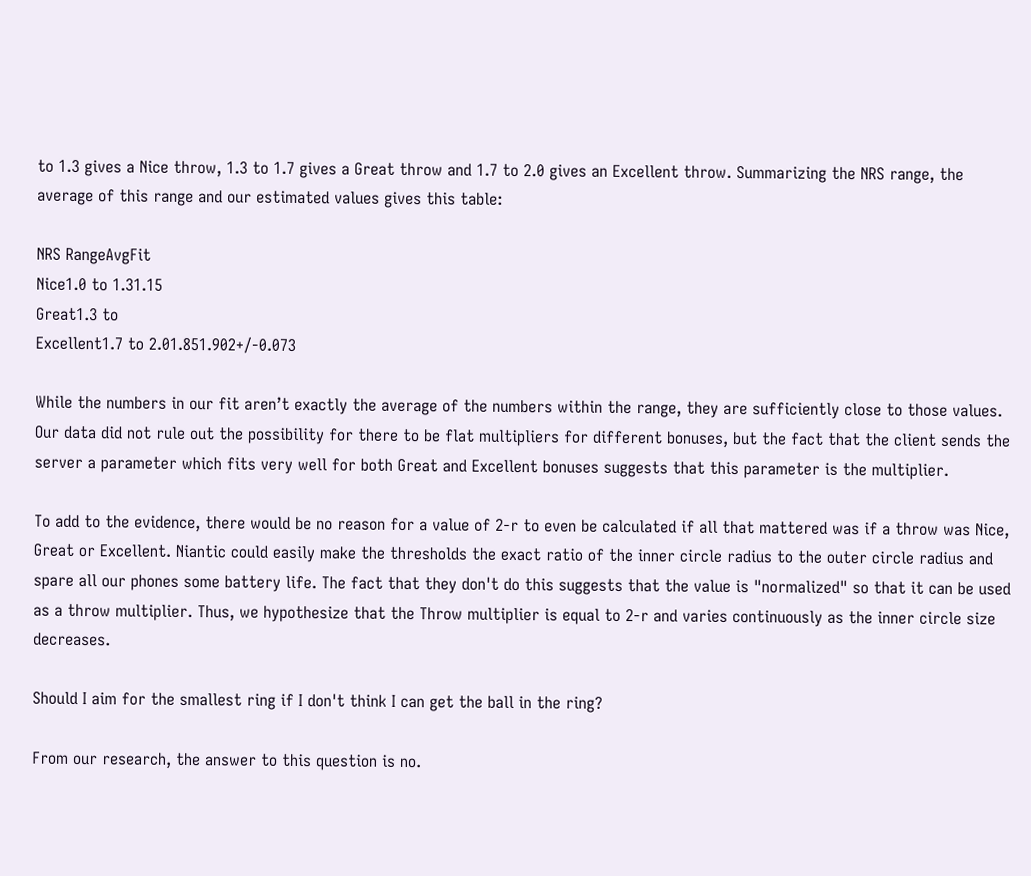to 1.3 gives a Nice throw, 1.3 to 1.7 gives a Great throw and 1.7 to 2.0 gives an Excellent throw. Summarizing the NRS range, the average of this range and our estimated values gives this table:

NRS RangeAvgFit
Nice1.0 to 1.31.15
Great1.3 to
Excellent1.7 to 2.01.851.902+/-0.073

While the numbers in our fit aren’t exactly the average of the numbers within the range, they are sufficiently close to those values. Our data did not rule out the possibility for there to be flat multipliers for different bonuses, but the fact that the client sends the server a parameter which fits very well for both Great and Excellent bonuses suggests that this parameter is the multiplier.

To add to the evidence, there would be no reason for a value of 2-r to even be calculated if all that mattered was if a throw was Nice, Great or Excellent. Niantic could easily make the thresholds the exact ratio of the inner circle radius to the outer circle radius and spare all our phones some battery life. The fact that they don't do this suggests that the value is "normalized" so that it can be used as a throw multiplier. Thus, we hypothesize that the Throw multiplier is equal to 2-r and varies continuously as the inner circle size decreases.

Should I aim for the smallest ring if I don't think I can get the ball in the ring?

From our research, the answer to this question is no.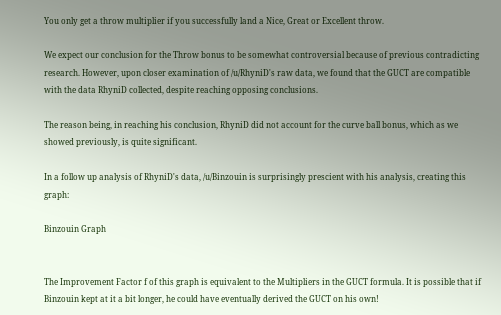You only get a throw multiplier if you successfully land a Nice, Great or Excellent throw.

We expect our conclusion for the Throw bonus to be somewhat controversial because of previous contradicting research. However, upon closer examination of /u/RhyniD's raw data, we found that the GUCT are compatible with the data RhyniD collected, despite reaching opposing conclusions.

The reason being, in reaching his conclusion, RhyniD did not account for the curve ball bonus, which as we showed previously, is quite significant.

In a follow up analysis of RhyniD's data, /u/Binzouin is surprisingly prescient with his analysis, creating this graph:

Binzouin Graph


The Improvement Factor f of this graph is equivalent to the Multipliers in the GUCT formula. It is possible that if Binzouin kept at it a bit longer, he could have eventually derived the GUCT on his own!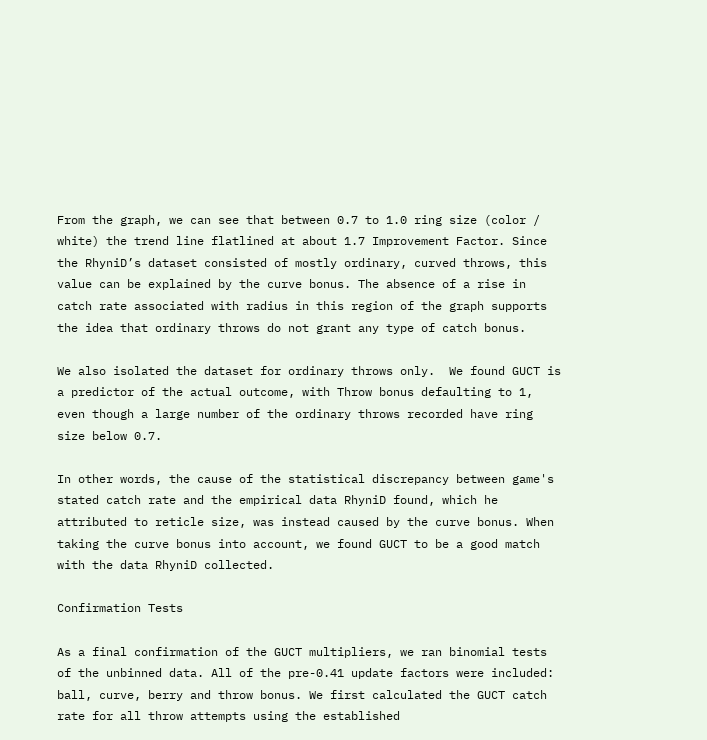From the graph, we can see that between 0.7 to 1.0 ring size (color / white) the trend line flatlined at about 1.7 Improvement Factor. Since the RhyniD’s dataset consisted of mostly ordinary, curved throws, this value can be explained by the curve bonus. The absence of a rise in catch rate associated with radius in this region of the graph supports the idea that ordinary throws do not grant any type of catch bonus.

We also isolated the dataset for ordinary throws only.  We found GUCT is a predictor of the actual outcome, with Throw bonus defaulting to 1, even though a large number of the ordinary throws recorded have ring size below 0.7.

In other words, the cause of the statistical discrepancy between game's stated catch rate and the empirical data RhyniD found, which he attributed to reticle size, was instead caused by the curve bonus. When taking the curve bonus into account, we found GUCT to be a good match with the data RhyniD collected.

Confirmation Tests

As a final confirmation of the GUCT multipliers, we ran binomial tests of the unbinned data. All of the pre-0.41 update factors were included: ball, curve, berry and throw bonus. We first calculated the GUCT catch rate for all throw attempts using the established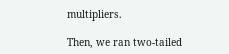multipliers.

Then, we ran two-tailed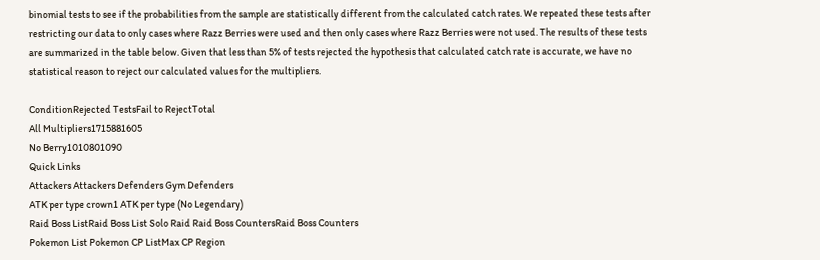binomial tests to see if the probabilities from the sample are statistically different from the calculated catch rates. We repeated these tests after restricting our data to only cases where Razz Berries were used and then only cases where Razz Berries were not used. The results of these tests are summarized in the table below. Given that less than 5% of tests rejected the hypothesis that calculated catch rate is accurate, we have no statistical reason to reject our calculated values for the multipliers.

ConditionRejected TestsFail to RejectTotal
All Multipliers1715881605
No Berry1010801090
Quick Links
Attackers Attackers Defenders Gym Defenders
ATK per type crown1 ATK per type (No Legendary)
Raid Boss ListRaid Boss List Solo Raid Raid Boss CountersRaid Boss Counters
Pokemon List Pokemon CP ListMax CP Region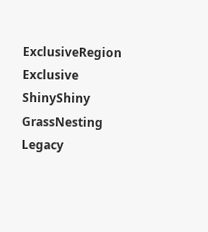ExclusiveRegion Exclusive
ShinyShiny GrassNesting Legacy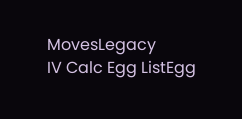MovesLegacy
IV Calc Egg ListEgg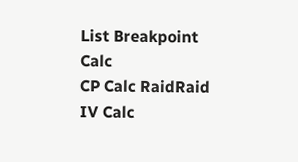List Breakpoint Calc
CP Calc RaidRaid IV Calc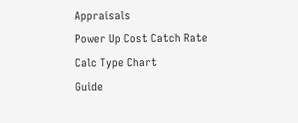Appraisals
Power Up Cost Catch Rate Calc Type Chart
Guide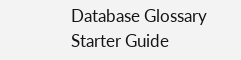Database Glossary Starter Guide